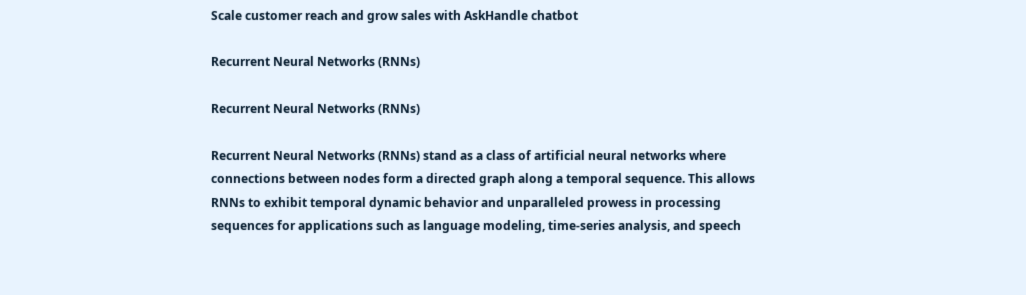Scale customer reach and grow sales with AskHandle chatbot

Recurrent Neural Networks (RNNs)

Recurrent Neural Networks (RNNs)

Recurrent Neural Networks (RNNs) stand as a class of artificial neural networks where connections between nodes form a directed graph along a temporal sequence. This allows RNNs to exhibit temporal dynamic behavior and unparalleled prowess in processing sequences for applications such as language modeling, time-series analysis, and speech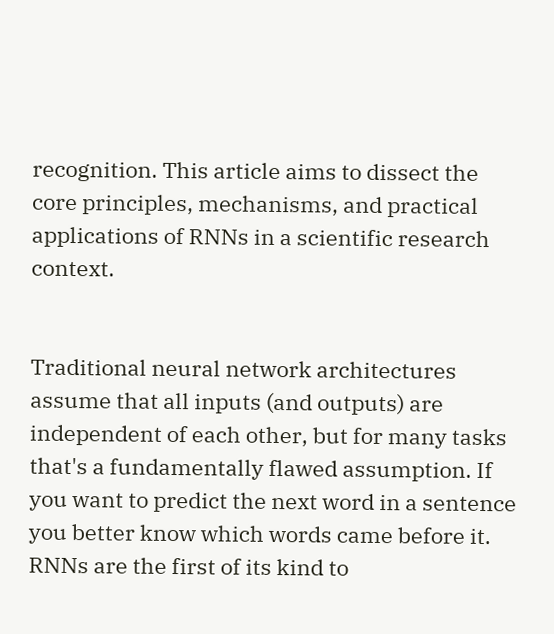recognition. This article aims to dissect the core principles, mechanisms, and practical applications of RNNs in a scientific research context.


Traditional neural network architectures assume that all inputs (and outputs) are independent of each other, but for many tasks that's a fundamentally flawed assumption. If you want to predict the next word in a sentence you better know which words came before it. RNNs are the first of its kind to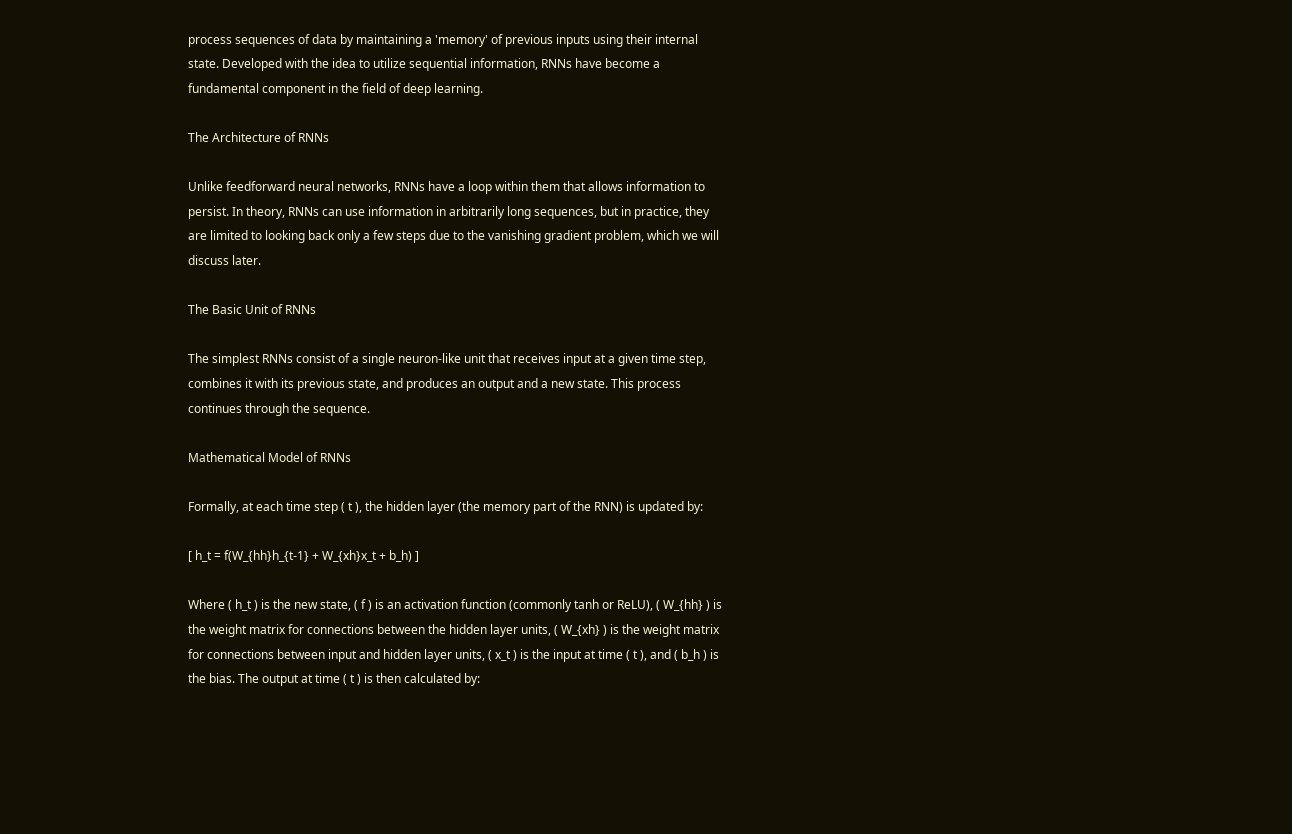process sequences of data by maintaining a 'memory' of previous inputs using their internal state. Developed with the idea to utilize sequential information, RNNs have become a fundamental component in the field of deep learning.

The Architecture of RNNs

Unlike feedforward neural networks, RNNs have a loop within them that allows information to persist. In theory, RNNs can use information in arbitrarily long sequences, but in practice, they are limited to looking back only a few steps due to the vanishing gradient problem, which we will discuss later.

The Basic Unit of RNNs

The simplest RNNs consist of a single neuron-like unit that receives input at a given time step, combines it with its previous state, and produces an output and a new state. This process continues through the sequence.

Mathematical Model of RNNs

Formally, at each time step ( t ), the hidden layer (the memory part of the RNN) is updated by:

[ h_t = f(W_{hh}h_{t-1} + W_{xh}x_t + b_h) ]

Where ( h_t ) is the new state, ( f ) is an activation function (commonly tanh or ReLU), ( W_{hh} ) is the weight matrix for connections between the hidden layer units, ( W_{xh} ) is the weight matrix for connections between input and hidden layer units, ( x_t ) is the input at time ( t ), and ( b_h ) is the bias. The output at time ( t ) is then calculated by: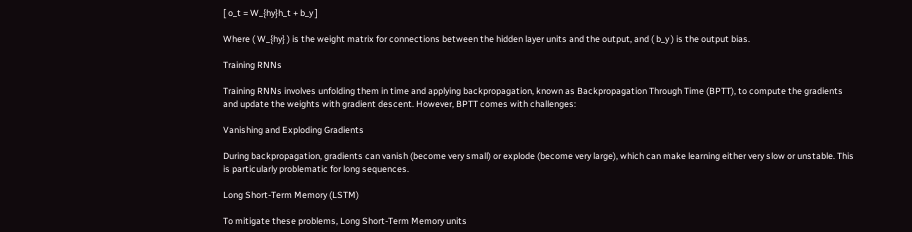[ o_t = W_{hy}h_t + b_y ]

Where ( W_{hy} ) is the weight matrix for connections between the hidden layer units and the output, and ( b_y ) is the output bias.

Training RNNs

Training RNNs involves unfolding them in time and applying backpropagation, known as Backpropagation Through Time (BPTT), to compute the gradients and update the weights with gradient descent. However, BPTT comes with challenges:

Vanishing and Exploding Gradients

During backpropagation, gradients can vanish (become very small) or explode (become very large), which can make learning either very slow or unstable. This is particularly problematic for long sequences.

Long Short-Term Memory (LSTM)

To mitigate these problems, Long Short-Term Memory units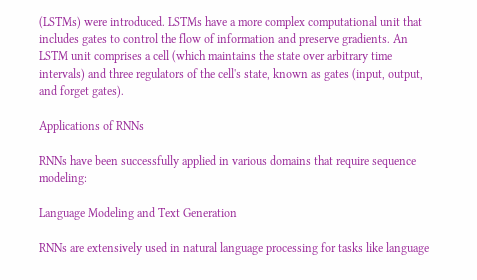(LSTMs) were introduced. LSTMs have a more complex computational unit that includes gates to control the flow of information and preserve gradients. An LSTM unit comprises a cell (which maintains the state over arbitrary time intervals) and three regulators of the cell's state, known as gates (input, output, and forget gates).

Applications of RNNs

RNNs have been successfully applied in various domains that require sequence modeling:

Language Modeling and Text Generation

RNNs are extensively used in natural language processing for tasks like language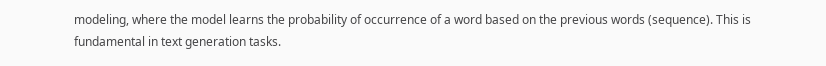modeling, where the model learns the probability of occurrence of a word based on the previous words (sequence). This is fundamental in text generation tasks.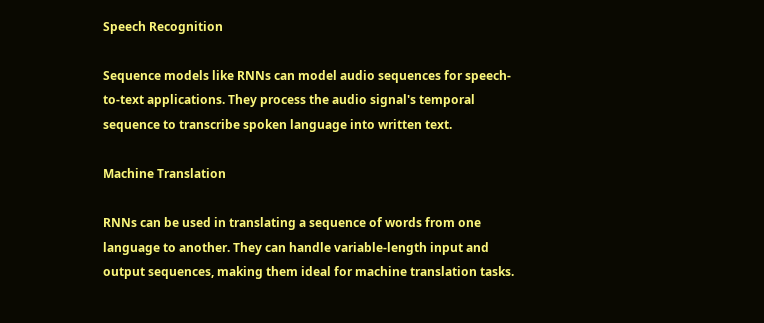Speech Recognition

Sequence models like RNNs can model audio sequences for speech-to-text applications. They process the audio signal's temporal sequence to transcribe spoken language into written text.

Machine Translation

RNNs can be used in translating a sequence of words from one language to another. They can handle variable-length input and output sequences, making them ideal for machine translation tasks.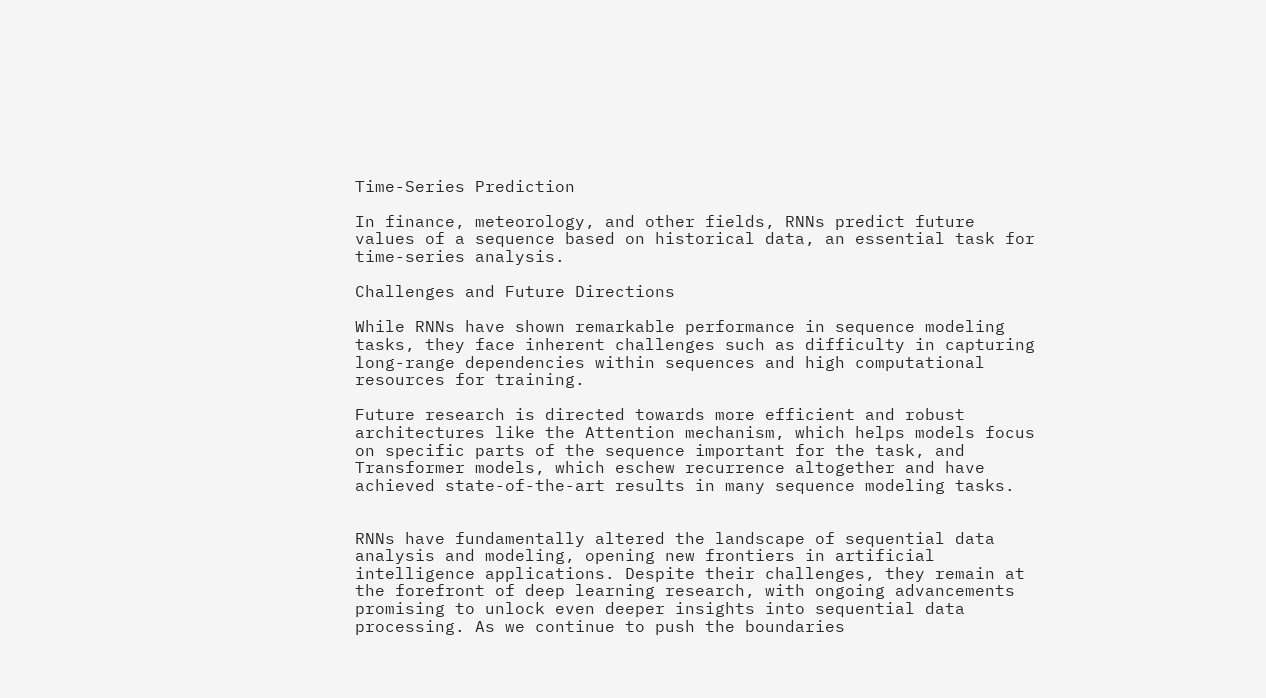Time-Series Prediction

In finance, meteorology, and other fields, RNNs predict future values of a sequence based on historical data, an essential task for time-series analysis.

Challenges and Future Directions

While RNNs have shown remarkable performance in sequence modeling tasks, they face inherent challenges such as difficulty in capturing long-range dependencies within sequences and high computational resources for training.

Future research is directed towards more efficient and robust architectures like the Attention mechanism, which helps models focus on specific parts of the sequence important for the task, and Transformer models, which eschew recurrence altogether and have achieved state-of-the-art results in many sequence modeling tasks.


RNNs have fundamentally altered the landscape of sequential data analysis and modeling, opening new frontiers in artificial intelligence applications. Despite their challenges, they remain at the forefront of deep learning research, with ongoing advancements promising to unlock even deeper insights into sequential data processing. As we continue to push the boundaries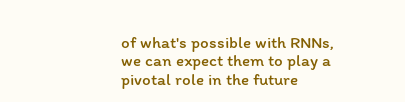of what's possible with RNNs, we can expect them to play a pivotal role in the future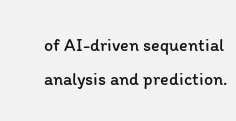of AI-driven sequential analysis and prediction.